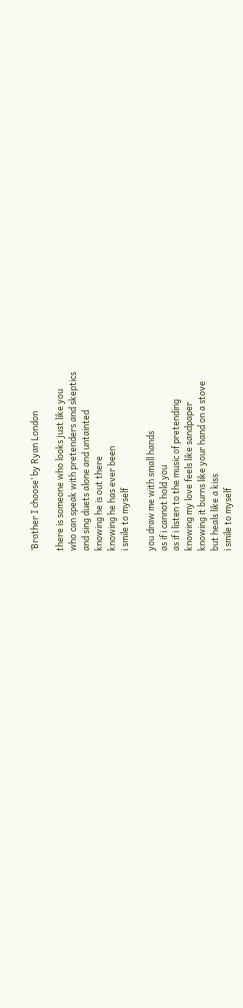‘Brother I choose’ by Ryan London

there is someone who looks just like you
who can speak with pretenders and skeptics
and sing duets alone and untainted
knowing he is out there
knowing he has ever been
i smile to myself

you draw me with small hands
as if i cannot hold you
as if i listen to the music of pretending
knowing my love feels like sandpaper
knowing it burns like your hand on a stove
but heals like a kiss
i smile to myself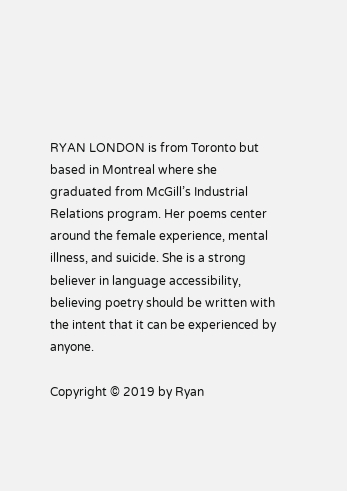RYAN LONDON is from Toronto but based in Montreal where she graduated from McGill’s Industrial Relations program. Her poems center around the female experience, mental illness, and suicide. She is a strong believer in language accessibility, believing poetry should be written with the intent that it can be experienced by anyone.

Copyright © 2019 by Ryan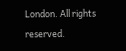London. All rights reserved.